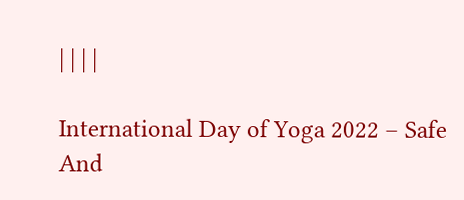| | | |

International Day of Yoga 2022 – Safe And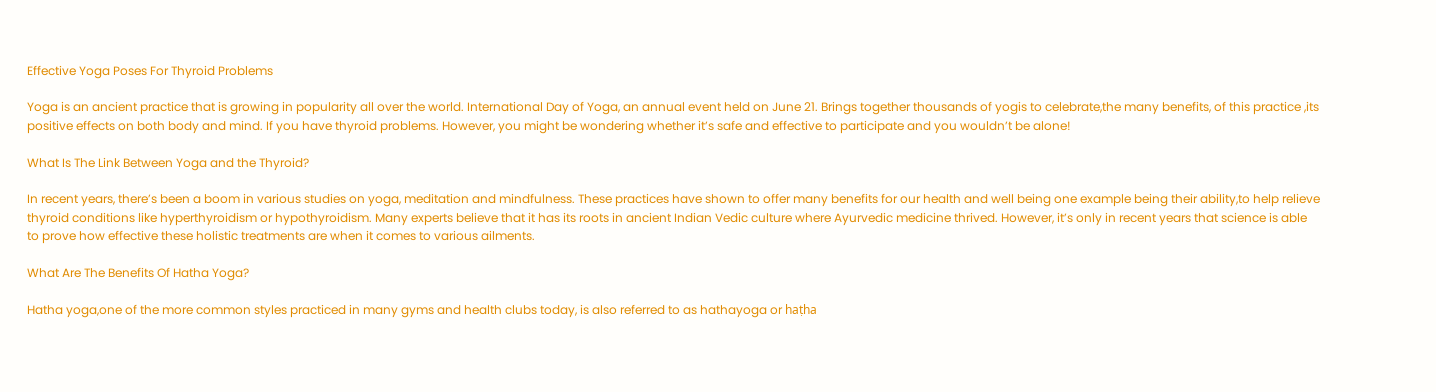Effective Yoga Poses For Thyroid Problems

Yoga is an ancient practice that is growing in popularity all over the world. International Day of Yoga, an annual event held on June 21. Brings together thousands of yogis to celebrate,the many benefits, of this practice ,its positive effects on both body and mind. If you have thyroid problems. However, you might be wondering whether it’s safe and effective to participate and you wouldn’t be alone!

What Is The Link Between Yoga and the Thyroid?

In recent years, there’s been a boom in various studies on yoga, meditation and mindfulness. These practices have shown to offer many benefits for our health and well being one example being their ability,to help relieve thyroid conditions like hyperthyroidism or hypothyroidism. Many experts believe that it has its roots in ancient Indian Vedic culture where Ayurvedic medicine thrived. However, it’s only in recent years that science is able to prove how effective these holistic treatments are when it comes to various ailments.

What Are The Benefits Of Hatha Yoga?

Hatha yoga,one of the more common styles practiced in many gyms and health clubs today, is also referred to as hathayoga or haṭha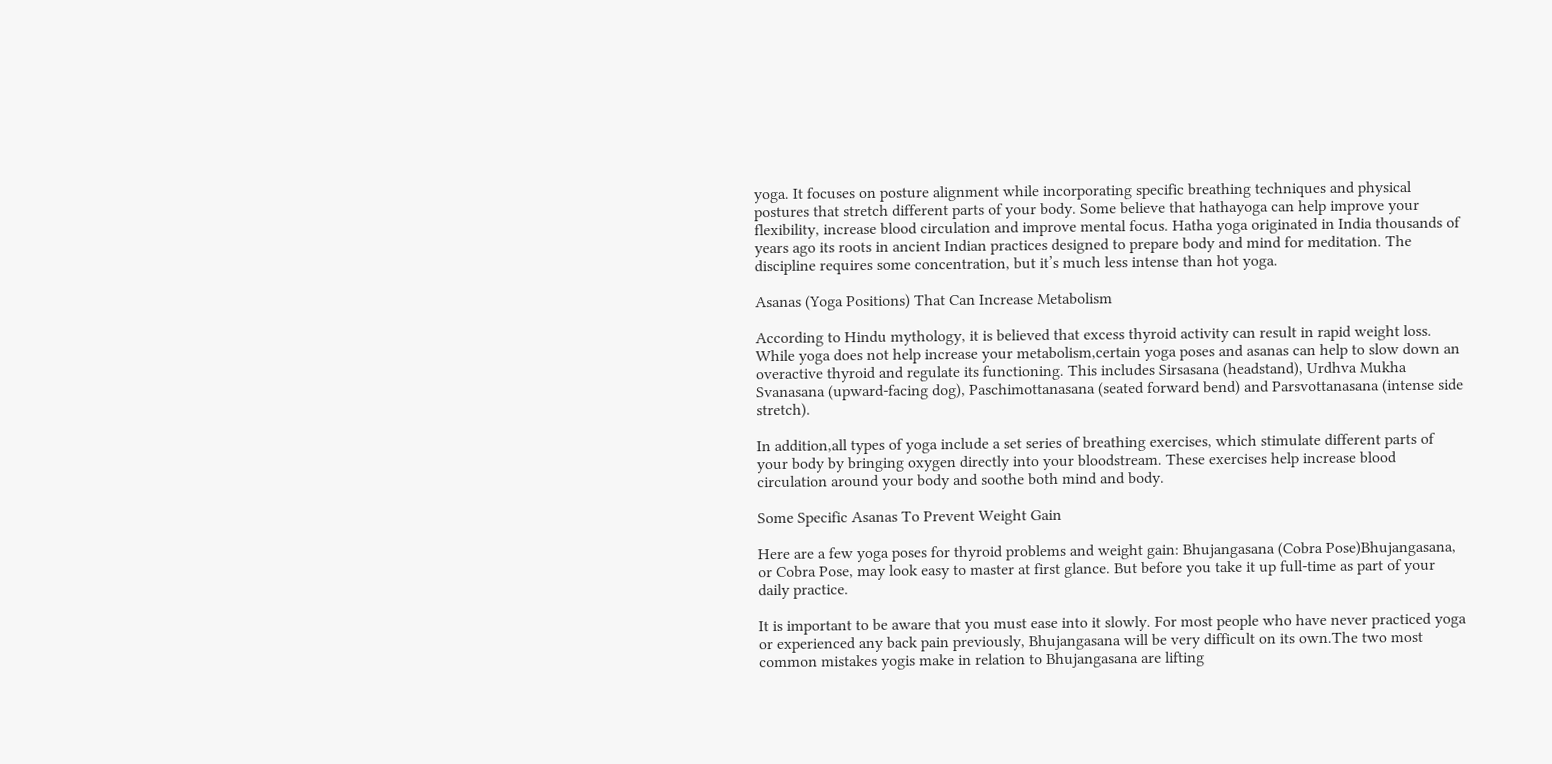yoga. It focuses on posture alignment while incorporating specific breathing techniques and physical postures that stretch different parts of your body. Some believe that hathayoga can help improve your flexibility, increase blood circulation and improve mental focus. Hatha yoga originated in India thousands of years ago its roots in ancient Indian practices designed to prepare body and mind for meditation. The discipline requires some concentration, but it’s much less intense than hot yoga.

Asanas (Yoga Positions) That Can Increase Metabolism

According to Hindu mythology, it is believed that excess thyroid activity can result in rapid weight loss. While yoga does not help increase your metabolism,certain yoga poses and asanas can help to slow down an overactive thyroid and regulate its functioning. This includes Sirsasana (headstand), Urdhva Mukha Svanasana (upward-facing dog), Paschimottanasana (seated forward bend) and Parsvottanasana (intense side stretch).

In addition,all types of yoga include a set series of breathing exercises, which stimulate different parts of your body by bringing oxygen directly into your bloodstream. These exercises help increase blood circulation around your body and soothe both mind and body.

Some Specific Asanas To Prevent Weight Gain

Here are a few yoga poses for thyroid problems and weight gain: Bhujangasana (Cobra Pose)Bhujangasana, or Cobra Pose, may look easy to master at first glance. But before you take it up full-time as part of your daily practice.

It is important to be aware that you must ease into it slowly. For most people who have never practiced yoga or experienced any back pain previously, Bhujangasana will be very difficult on its own.The two most common mistakes yogis make in relation to Bhujangasana are lifting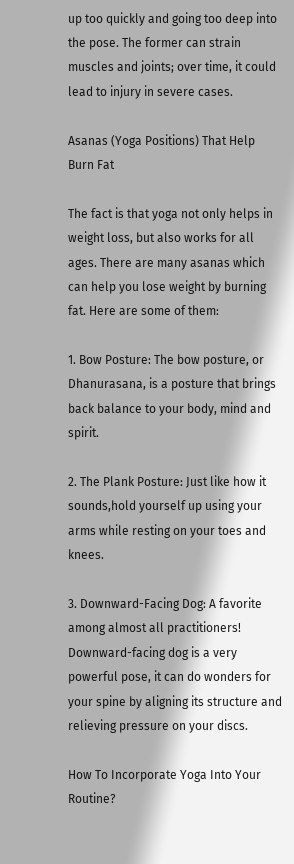up too quickly and going too deep into the pose. The former can strain muscles and joints; over time, it could lead to injury in severe cases.

Asanas (Yoga Positions) That Help Burn Fat

The fact is that yoga not only helps in weight loss, but also works for all ages. There are many asanas which can help you lose weight by burning fat. Here are some of them:

1. Bow Posture: The bow posture, or Dhanurasana, is a posture that brings back balance to your body, mind and spirit.

2. The Plank Posture: Just like how it sounds,hold yourself up using your arms while resting on your toes and knees.

3. Downward-Facing Dog: A favorite among almost all practitioners! Downward-facing dog is a very powerful pose, it can do wonders for your spine by aligning its structure and relieving pressure on your discs.

How To Incorporate Yoga Into Your Routine?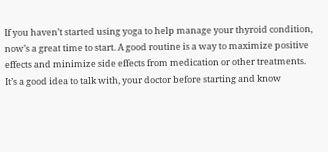If you haven’t started using yoga to help manage your thyroid condition, now’s a great time to start. A good routine is a way to maximize positive effects and minimize side effects from medication or other treatments. It’s a good idea to talk with, your doctor before starting and know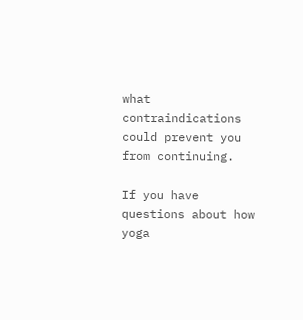what contraindications could prevent you from continuing.

If you have questions about how yoga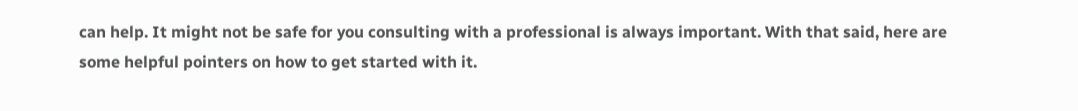can help. It might not be safe for you consulting with a professional is always important. With that said, here are some helpful pointers on how to get started with it.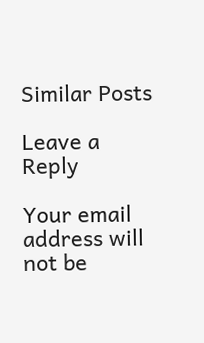Similar Posts

Leave a Reply

Your email address will not be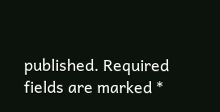published. Required fields are marked *